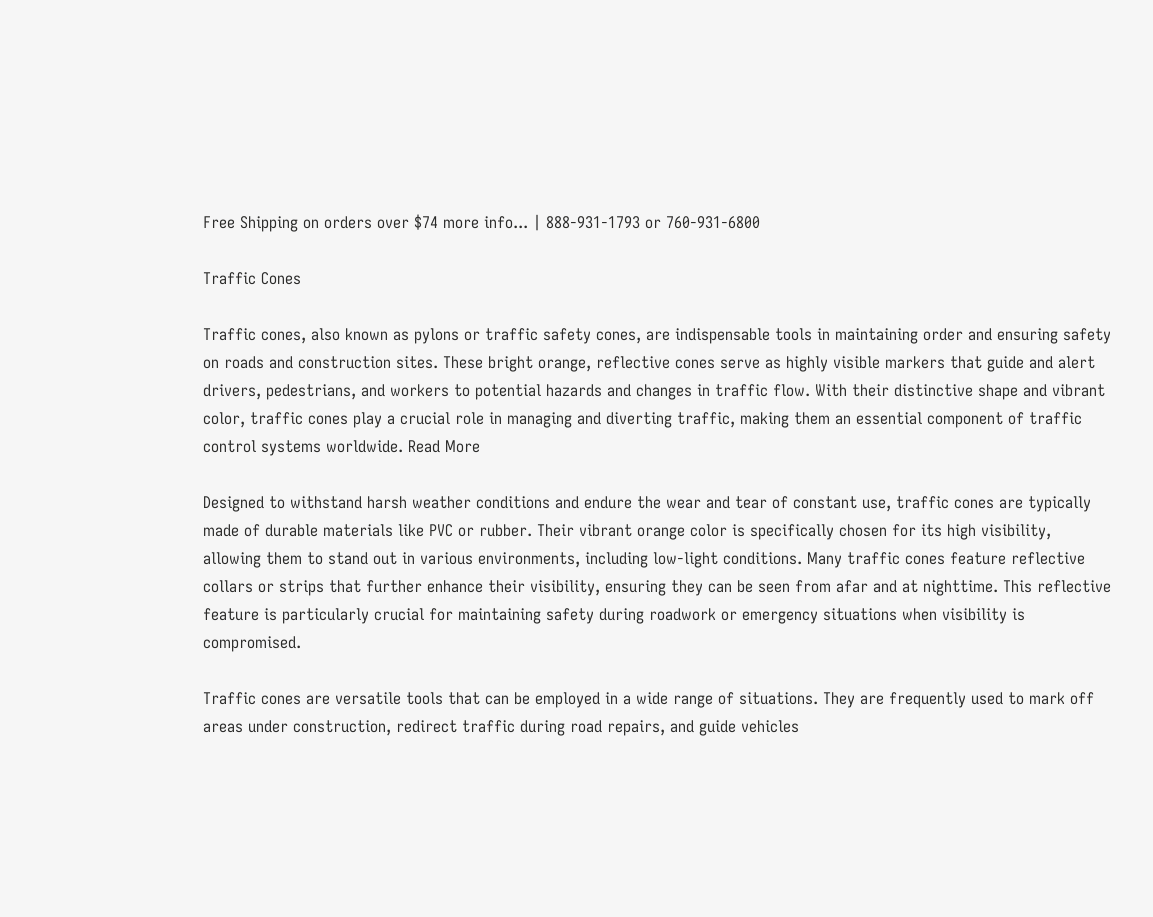Free Shipping on orders over $74 more info... | 888-931-1793 or 760-931-6800

Traffic Cones

Traffic cones, also known as pylons or traffic safety cones, are indispensable tools in maintaining order and ensuring safety on roads and construction sites. These bright orange, reflective cones serve as highly visible markers that guide and alert drivers, pedestrians, and workers to potential hazards and changes in traffic flow. With their distinctive shape and vibrant color, traffic cones play a crucial role in managing and diverting traffic, making them an essential component of traffic control systems worldwide. Read More

Designed to withstand harsh weather conditions and endure the wear and tear of constant use, traffic cones are typically made of durable materials like PVC or rubber. Their vibrant orange color is specifically chosen for its high visibility, allowing them to stand out in various environments, including low-light conditions. Many traffic cones feature reflective collars or strips that further enhance their visibility, ensuring they can be seen from afar and at nighttime. This reflective feature is particularly crucial for maintaining safety during roadwork or emergency situations when visibility is compromised.

Traffic cones are versatile tools that can be employed in a wide range of situations. They are frequently used to mark off areas under construction, redirect traffic during road repairs, and guide vehicles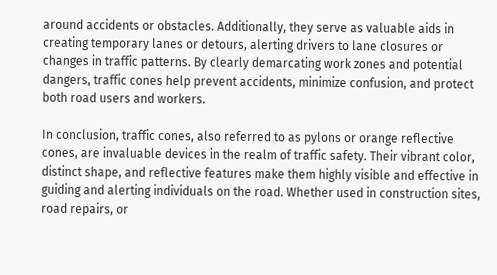around accidents or obstacles. Additionally, they serve as valuable aids in creating temporary lanes or detours, alerting drivers to lane closures or changes in traffic patterns. By clearly demarcating work zones and potential dangers, traffic cones help prevent accidents, minimize confusion, and protect both road users and workers.

In conclusion, traffic cones, also referred to as pylons or orange reflective cones, are invaluable devices in the realm of traffic safety. Their vibrant color, distinct shape, and reflective features make them highly visible and effective in guiding and alerting individuals on the road. Whether used in construction sites, road repairs, or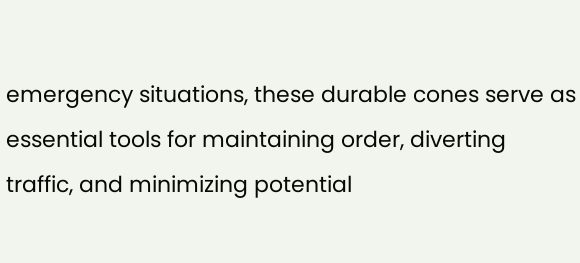emergency situations, these durable cones serve as essential tools for maintaining order, diverting traffic, and minimizing potential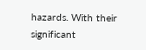hazards. With their significant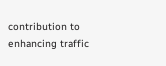contribution to enhancing traffic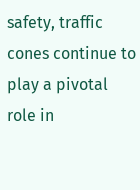safety, traffic cones continue to play a pivotal role in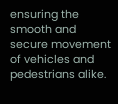ensuring the smooth and secure movement of vehicles and pedestrians alike.